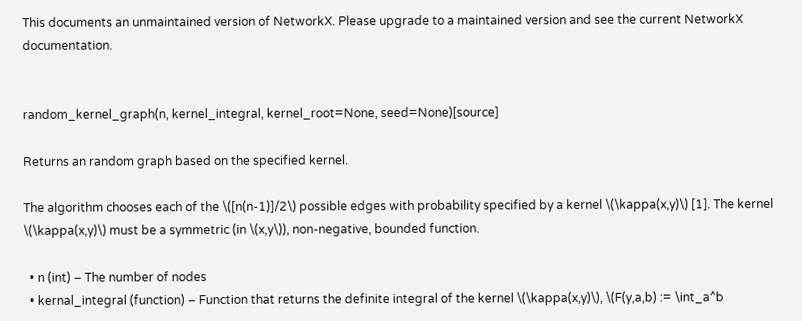This documents an unmaintained version of NetworkX. Please upgrade to a maintained version and see the current NetworkX documentation.


random_kernel_graph(n, kernel_integral, kernel_root=None, seed=None)[source]

Returns an random graph based on the specified kernel.

The algorithm chooses each of the \([n(n-1)]/2\) possible edges with probability specified by a kernel \(\kappa(x,y)\) [1]. The kernel \(\kappa(x,y)\) must be a symmetric (in \(x,y\)), non-negative, bounded function.

  • n (int) – The number of nodes
  • kernal_integral (function) – Function that returns the definite integral of the kernel \(\kappa(x,y)\), \(F(y,a,b) := \int_a^b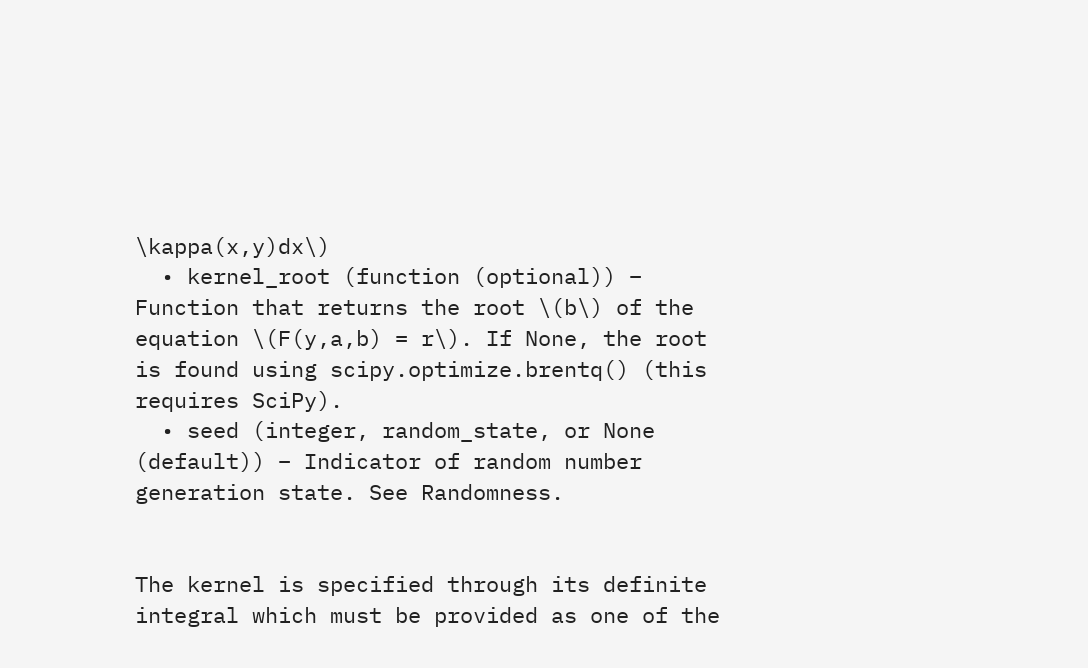\kappa(x,y)dx\)
  • kernel_root (function (optional)) – Function that returns the root \(b\) of the equation \(F(y,a,b) = r\). If None, the root is found using scipy.optimize.brentq() (this requires SciPy).
  • seed (integer, random_state, or None (default)) – Indicator of random number generation state. See Randomness.


The kernel is specified through its definite integral which must be provided as one of the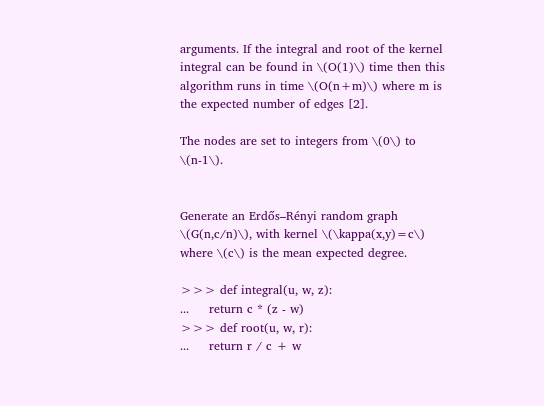arguments. If the integral and root of the kernel integral can be found in \(O(1)\) time then this algorithm runs in time \(O(n+m)\) where m is the expected number of edges [2].

The nodes are set to integers from \(0\) to \(n-1\).


Generate an Erdős–Rényi random graph \(G(n,c/n)\), with kernel \(\kappa(x,y)=c\) where \(c\) is the mean expected degree.

>>> def integral(u, w, z):
...     return c * (z - w)
>>> def root(u, w, r):
...     return r / c + w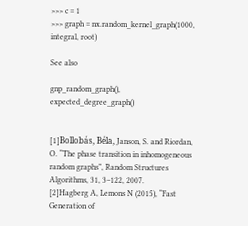>>> c = 1
>>> graph = nx.random_kernel_graph(1000, integral, root)

See also

gnp_random_graph(), expected_degree_graph()


[1]Bollobás, Béla, Janson, S. and Riordan, O. “The phase transition in inhomogeneous random graphs”, Random Structures Algorithms, 31, 3–122, 2007.
[2]Hagberg A, Lemons N (2015), “Fast Generation of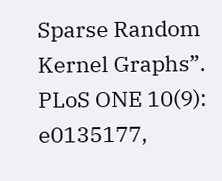Sparse Random Kernel Graphs”. PLoS ONE 10(9): e0135177,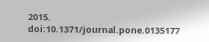2015. doi:10.1371/journal.pone.0135177